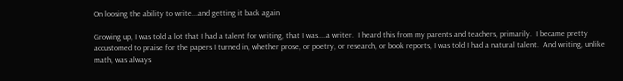On loosing the ability to write...and getting it back again

Growing up, I was told a lot that I had a talent for writing, that I was....a writer.  I heard this from my parents and teachers, primarily.  I became pretty accustomed to praise for the papers I turned in, whether prose, or poetry, or research, or book reports, I was told I had a natural talent.  And writing, unlike math, was always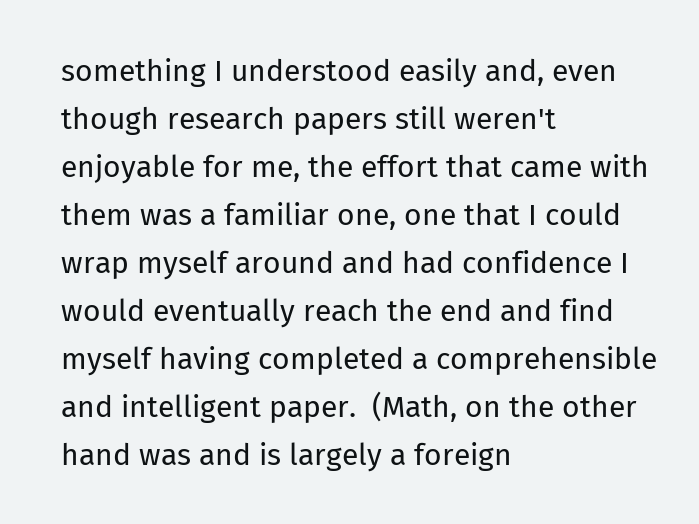something I understood easily and, even though research papers still weren't enjoyable for me, the effort that came with them was a familiar one, one that I could wrap myself around and had confidence I would eventually reach the end and find myself having completed a comprehensible and intelligent paper.  (Math, on the other hand was and is largely a foreign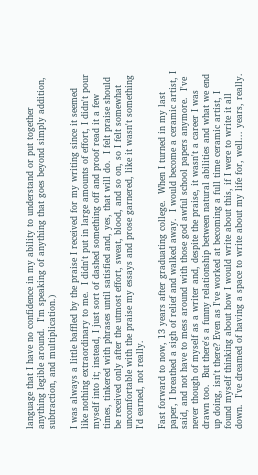language that I have no confidence in my ability to understand or put together anything legible around.  I'm speaking of anything that goes beyond simply addition, subtraction, and multiplication.)

I was always a little baffled by the praise I received for my writing since it seemed like nothing extraordinary to me.  I didn't put in large amounts of effort, I didn't pour myself into it; instead, I just sort of dashed something off and proof read it a few times, tinkered with phrases until satisfied and, yes, that will do.  I felt praise should be received only after the utmost effort, sweat, blood, and so on, so I felt somewhat uncomfortable with the praise my essays and prose garnered, like it wasn't something I'd earned, not really.

Fast forward to now, 13 years after graduating college.  When I turned in my last paper, I breathed a sigh of relief and walked away.  I would become a ceramic artist, I said, and not have to mess around with those god awful school papers anymore.  I've never though of myself as a writer and, despite the praise, it wasn't a career I was drawn too.  But there's a funny relationship between natural abilities and what we end up doing, isn't there? Even as I've worked at becoming a full time ceramic artist, I found myself thinking about how I would write about this, if I were to write it all down.  I've dreamed of having a space to write about my life for, well... years, really.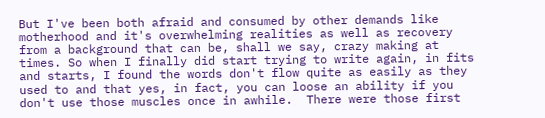But I've been both afraid and consumed by other demands like motherhood and it's overwhelming realities as well as recovery from a background that can be, shall we say, crazy making at times. So when I finally did start trying to write again, in fits and starts, I found the words don't flow quite as easily as they used to and that yes, in fact, you can loose an ability if you don't use those muscles once in awhile.  There were those first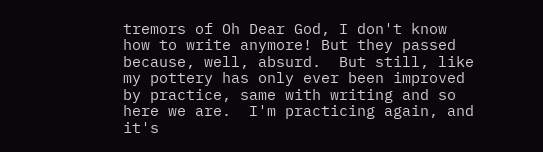tremors of Oh Dear God, I don't know how to write anymore! But they passed because, well, absurd.  But still, like my pottery has only ever been improved by practice, same with writing and so here we are.  I'm practicing again, and it's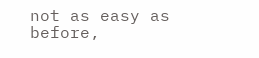not as easy as before,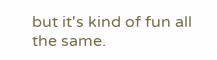but it's kind of fun all the same.